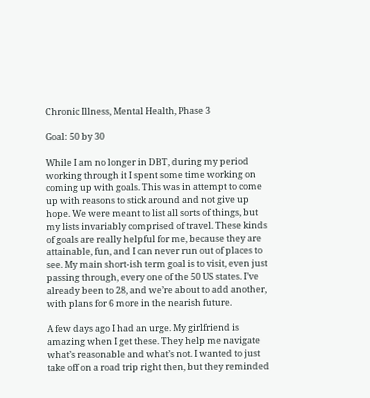Chronic Illness, Mental Health, Phase 3

Goal: 50 by 30

While I am no longer in DBT, during my period working through it I spent some time working on coming up with goals. This was in attempt to come up with reasons to stick around and not give up hope. We were meant to list all sorts of things, but my lists invariably comprised of travel. These kinds of goals are really helpful for me, because they are attainable, fun, and I can never run out of places to see. My main short-ish term goal is to visit, even just passing through, every one of the 50 US states. I’ve already been to 28, and we’re about to add another, with plans for 6 more in the nearish future.

A few days ago I had an urge. My girlfriend is amazing when I get these. They help me navigate what’s reasonable and what’s not. I wanted to just take off on a road trip right then, but they reminded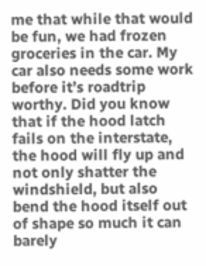me that while that would be fun, we had frozen groceries in the car. My car also needs some work before it’s roadtrip worthy. Did you know that if the hood latch fails on the interstate, the hood will fly up and not only shatter the windshield, but also bend the hood itself out of shape so much it can barely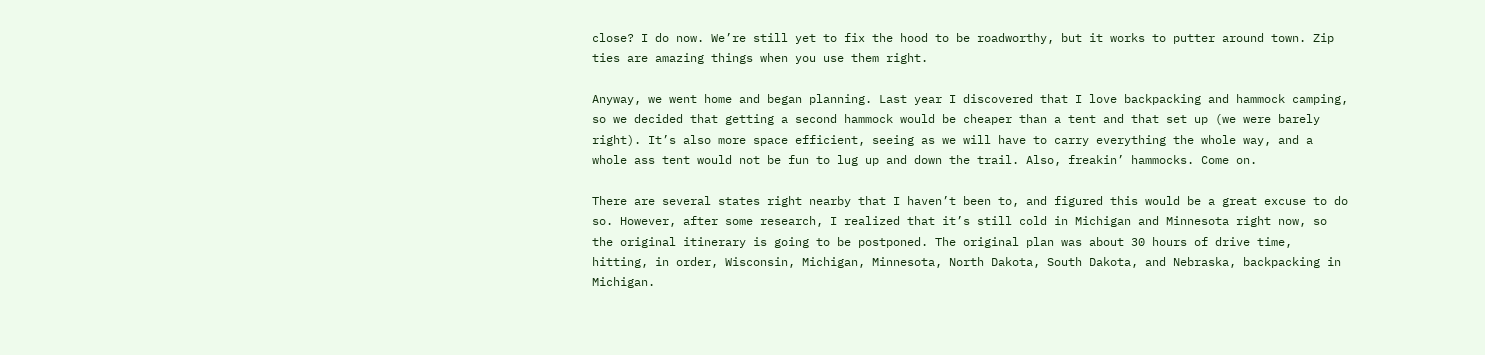close? I do now. We’re still yet to fix the hood to be roadworthy, but it works to putter around town. Zip ties are amazing things when you use them right.

Anyway, we went home and began planning. Last year I discovered that I love backpacking and hammock camping, so we decided that getting a second hammock would be cheaper than a tent and that set up (we were barely right). It’s also more space efficient, seeing as we will have to carry everything the whole way, and a whole ass tent would not be fun to lug up and down the trail. Also, freakin’ hammocks. Come on.

There are several states right nearby that I haven’t been to, and figured this would be a great excuse to do so. However, after some research, I realized that it’s still cold in Michigan and Minnesota right now, so the original itinerary is going to be postponed. The original plan was about 30 hours of drive time, hitting, in order, Wisconsin, Michigan, Minnesota, North Dakota, South Dakota, and Nebraska, backpacking in Michigan.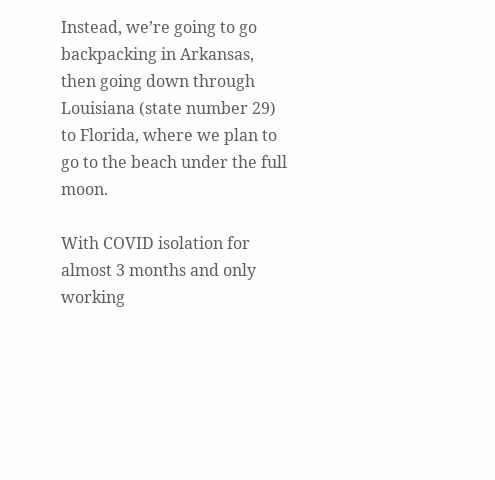Instead, we’re going to go backpacking in Arkansas, then going down through Louisiana (state number 29) to Florida, where we plan to go to the beach under the full moon.

With COVID isolation for almost 3 months and only working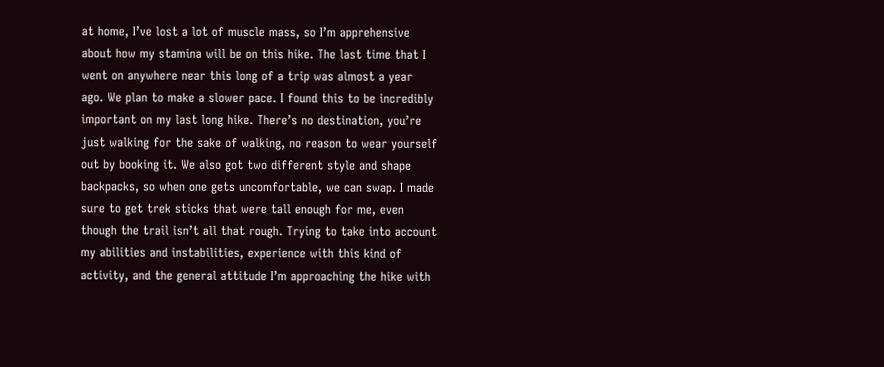at home, I’ve lost a lot of muscle mass, so I’m apprehensive about how my stamina will be on this hike. The last time that I went on anywhere near this long of a trip was almost a year ago. We plan to make a slower pace. I found this to be incredibly important on my last long hike. There’s no destination, you’re just walking for the sake of walking, no reason to wear yourself out by booking it. We also got two different style and shape backpacks, so when one gets uncomfortable, we can swap. I made sure to get trek sticks that were tall enough for me, even though the trail isn’t all that rough. Trying to take into account my abilities and instabilities, experience with this kind of activity, and the general attitude I’m approaching the hike with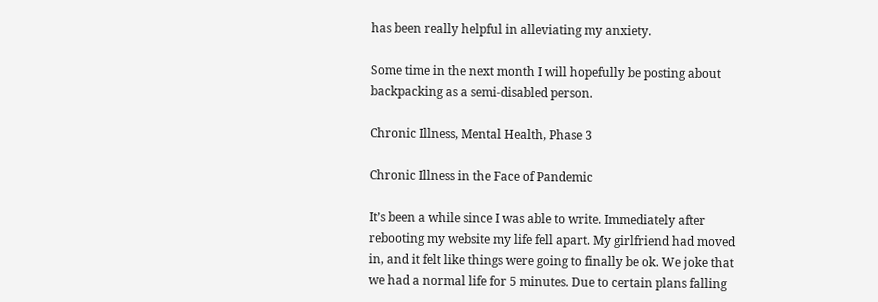has been really helpful in alleviating my anxiety.

Some time in the next month I will hopefully be posting about backpacking as a semi-disabled person.

Chronic Illness, Mental Health, Phase 3

Chronic Illness in the Face of Pandemic

It’s been a while since I was able to write. Immediately after rebooting my website my life fell apart. My girlfriend had moved in, and it felt like things were going to finally be ok. We joke that we had a normal life for 5 minutes. Due to certain plans falling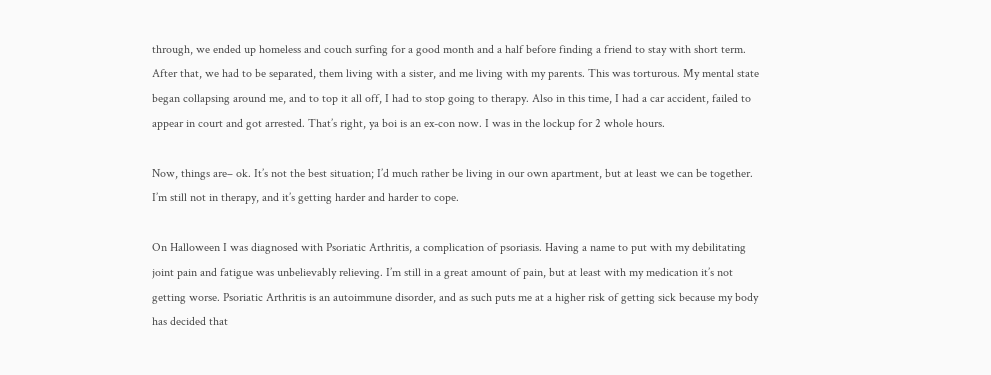through, we ended up homeless and couch surfing for a good month and a half before finding a friend to stay with short term. After that, we had to be separated, them living with a sister, and me living with my parents. This was torturous. My mental state began collapsing around me, and to top it all off, I had to stop going to therapy. Also in this time, I had a car accident, failed to appear in court and got arrested. That’s right, ya boi is an ex-con now. I was in the lockup for 2 whole hours.

Now, things are– ok. It’s not the best situation; I’d much rather be living in our own apartment, but at least we can be together. I’m still not in therapy, and it’s getting harder and harder to cope.

On Halloween I was diagnosed with Psoriatic Arthritis, a complication of psoriasis. Having a name to put with my debilitating joint pain and fatigue was unbelievably relieving. I’m still in a great amount of pain, but at least with my medication it’s not getting worse. Psoriatic Arthritis is an autoimmune disorder, and as such puts me at a higher risk of getting sick because my body has decided that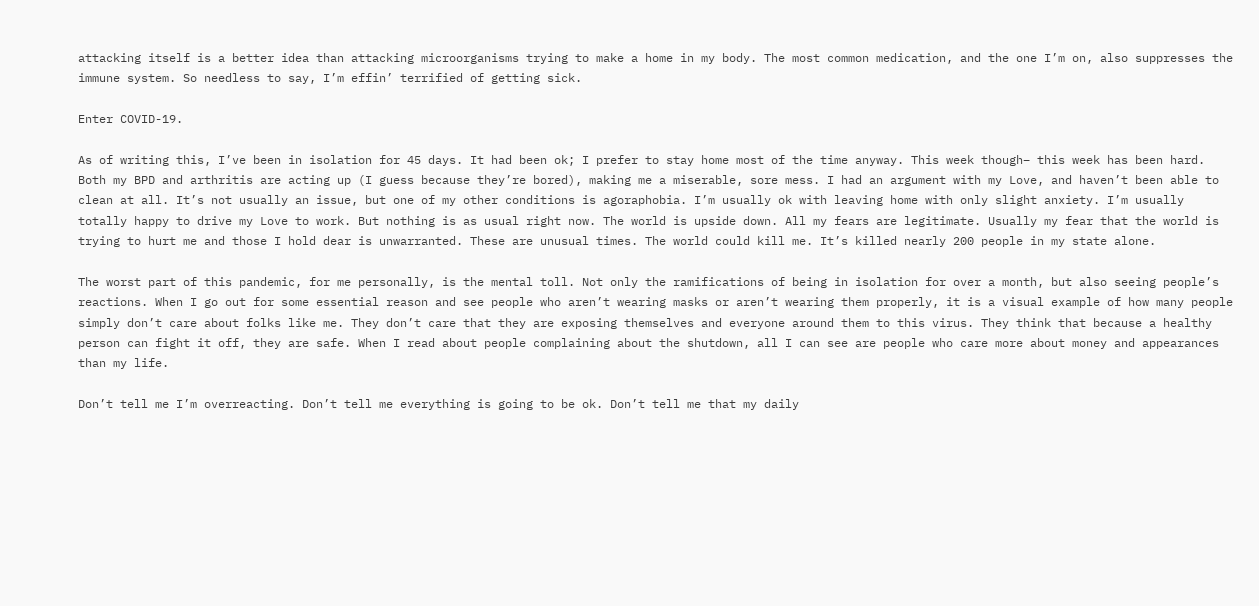attacking itself is a better idea than attacking microorganisms trying to make a home in my body. The most common medication, and the one I’m on, also suppresses the immune system. So needless to say, I’m effin’ terrified of getting sick.

Enter COVID-19.

As of writing this, I’ve been in isolation for 45 days. It had been ok; I prefer to stay home most of the time anyway. This week though– this week has been hard. Both my BPD and arthritis are acting up (I guess because they’re bored), making me a miserable, sore mess. I had an argument with my Love, and haven’t been able to clean at all. It’s not usually an issue, but one of my other conditions is agoraphobia. I’m usually ok with leaving home with only slight anxiety. I’m usually totally happy to drive my Love to work. But nothing is as usual right now. The world is upside down. All my fears are legitimate. Usually my fear that the world is trying to hurt me and those I hold dear is unwarranted. These are unusual times. The world could kill me. It’s killed nearly 200 people in my state alone.

The worst part of this pandemic, for me personally, is the mental toll. Not only the ramifications of being in isolation for over a month, but also seeing people’s reactions. When I go out for some essential reason and see people who aren’t wearing masks or aren’t wearing them properly, it is a visual example of how many people simply don’t care about folks like me. They don’t care that they are exposing themselves and everyone around them to this virus. They think that because a healthy person can fight it off, they are safe. When I read about people complaining about the shutdown, all I can see are people who care more about money and appearances than my life.

Don’t tell me I’m overreacting. Don’t tell me everything is going to be ok. Don’t tell me that my daily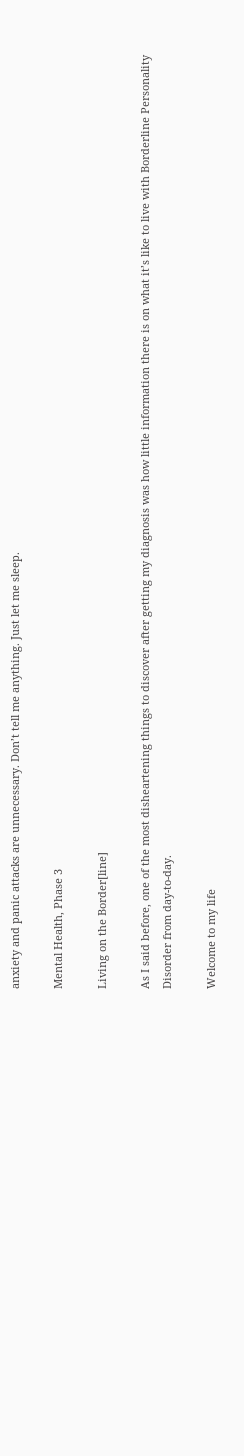anxiety and panic attacks are unnecessary. Don’t tell me anything. Just let me sleep.

Mental Health, Phase 3

Living on the Border[line]

As I said before, one of the most disheartening things to discover after getting my diagnosis was how little information there is on what it’s like to live with Borderline Personality Disorder from day-to-day.

Welcome to my life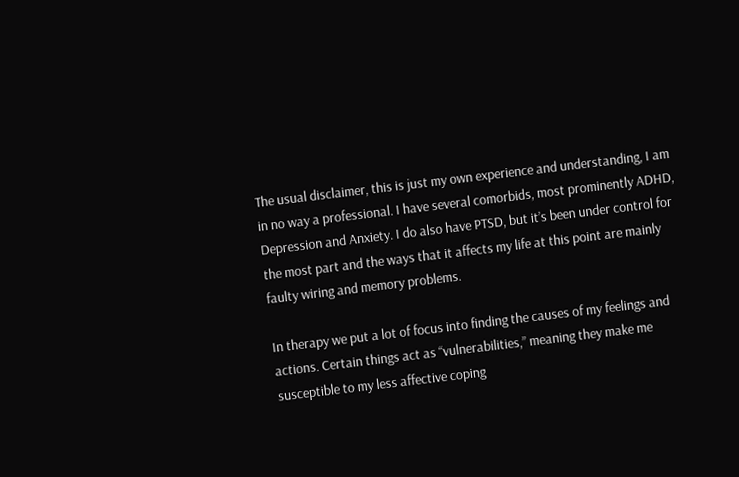The usual disclaimer, this is just my own experience and understanding, I am in no way a professional. I have several comorbids, most prominently ADHD, Depression and Anxiety. I do also have PTSD, but it’s been under control for the most part and the ways that it affects my life at this point are mainly faulty wiring and memory problems.

In therapy we put a lot of focus into finding the causes of my feelings and actions. Certain things act as “vulnerabilities,” meaning they make me susceptible to my less affective coping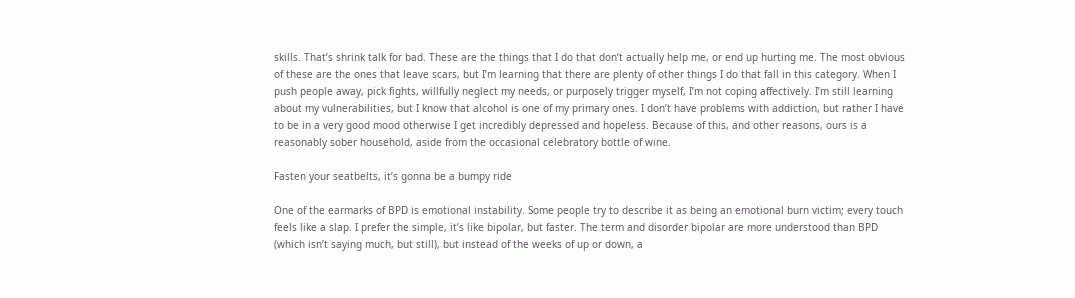skills. That’s shrink talk for bad. These are the things that I do that don’t actually help me, or end up hurting me. The most obvious of these are the ones that leave scars, but I’m learning that there are plenty of other things I do that fall in this category. When I push people away, pick fights, willfully neglect my needs, or purposely trigger myself, I’m not coping affectively. I’m still learning about my vulnerabilities, but I know that alcohol is one of my primary ones. I don’t have problems with addiction, but rather I have to be in a very good mood otherwise I get incredibly depressed and hopeless. Because of this, and other reasons, ours is a reasonably sober household, aside from the occasional celebratory bottle of wine.

Fasten your seatbelts, it’s gonna be a bumpy ride

One of the earmarks of BPD is emotional instability. Some people try to describe it as being an emotional burn victim; every touch feels like a slap. I prefer the simple, it’s like bipolar, but faster. The term and disorder bipolar are more understood than BPD (which isn’t saying much, but still), but instead of the weeks of up or down, a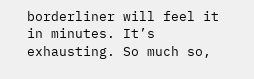borderliner will feel it in minutes. It’s exhausting. So much so,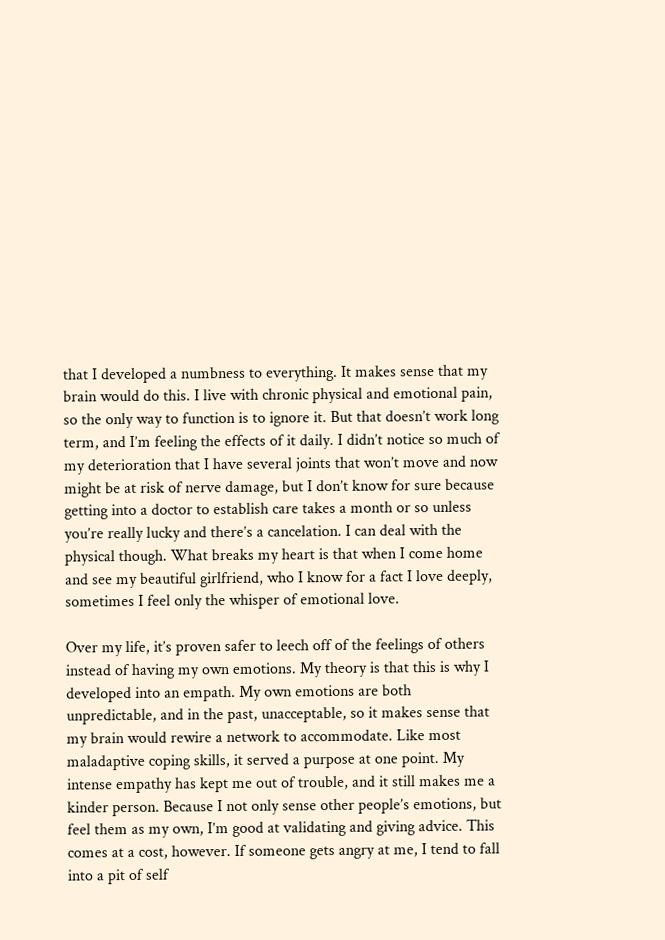that I developed a numbness to everything. It makes sense that my brain would do this. I live with chronic physical and emotional pain, so the only way to function is to ignore it. But that doesn’t work long term, and I’m feeling the effects of it daily. I didn’t notice so much of my deterioration that I have several joints that won’t move and now might be at risk of nerve damage, but I don’t know for sure because getting into a doctor to establish care takes a month or so unless you’re really lucky and there’s a cancelation. I can deal with the physical though. What breaks my heart is that when I come home and see my beautiful girlfriend, who I know for a fact I love deeply, sometimes I feel only the whisper of emotional love.

Over my life, it’s proven safer to leech off of the feelings of others instead of having my own emotions. My theory is that this is why I developed into an empath. My own emotions are both unpredictable, and in the past, unacceptable, so it makes sense that my brain would rewire a network to accommodate. Like most maladaptive coping skills, it served a purpose at one point. My intense empathy has kept me out of trouble, and it still makes me a kinder person. Because I not only sense other people’s emotions, but feel them as my own, I’m good at validating and giving advice. This comes at a cost, however. If someone gets angry at me, I tend to fall into a pit of self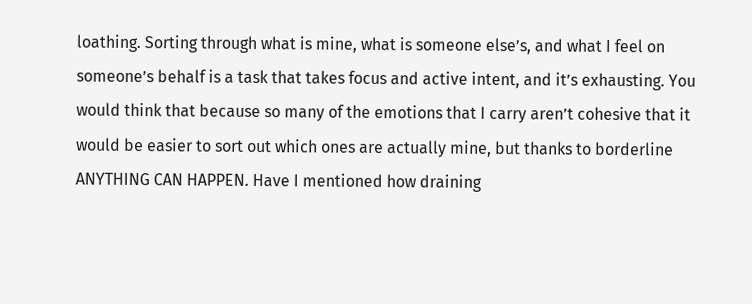loathing. Sorting through what is mine, what is someone else’s, and what I feel on someone’s behalf is a task that takes focus and active intent, and it’s exhausting. You would think that because so many of the emotions that I carry aren’t cohesive that it would be easier to sort out which ones are actually mine, but thanks to borderline ANYTHING CAN HAPPEN. Have I mentioned how draining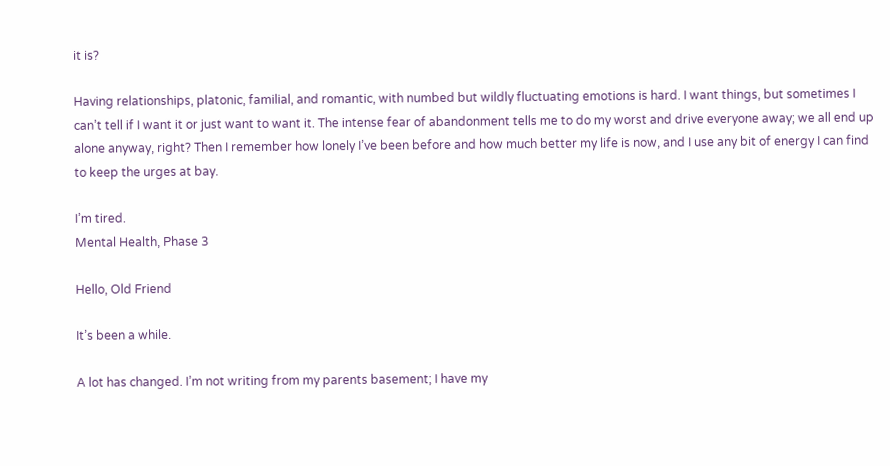it is?

Having relationships, platonic, familial, and romantic, with numbed but wildly fluctuating emotions is hard. I want things, but sometimes I can’t tell if I want it or just want to want it. The intense fear of abandonment tells me to do my worst and drive everyone away; we all end up alone anyway, right? Then I remember how lonely I’ve been before and how much better my life is now, and I use any bit of energy I can find to keep the urges at bay.

I’m tired.
Mental Health, Phase 3

Hello, Old Friend

It’s been a while.

A lot has changed. I’m not writing from my parents basement; I have my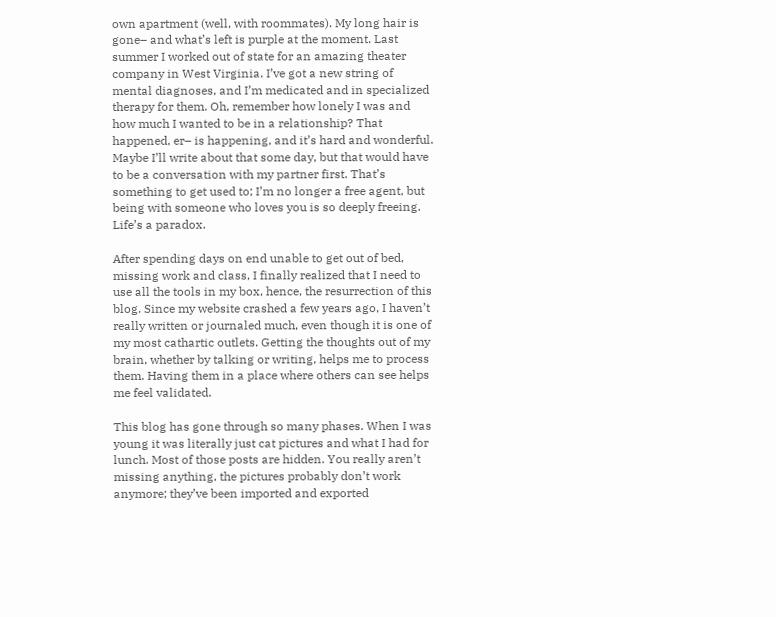own apartment (well, with roommates). My long hair is gone– and what’s left is purple at the moment. Last summer I worked out of state for an amazing theater company in West Virginia. I’ve got a new string of mental diagnoses, and I’m medicated and in specialized therapy for them. Oh, remember how lonely I was and how much I wanted to be in a relationship? That happened, er– is happening, and it’s hard and wonderful. Maybe I’ll write about that some day, but that would have to be a conversation with my partner first. That’s something to get used to; I’m no longer a free agent, but being with someone who loves you is so deeply freeing. Life’s a paradox.

After spending days on end unable to get out of bed, missing work and class, I finally realized that I need to use all the tools in my box, hence, the resurrection of this blog. Since my website crashed a few years ago, I haven’t really written or journaled much, even though it is one of my most cathartic outlets. Getting the thoughts out of my brain, whether by talking or writing, helps me to process them. Having them in a place where others can see helps me feel validated.

This blog has gone through so many phases. When I was young it was literally just cat pictures and what I had for lunch. Most of those posts are hidden. You really aren’t missing anything, the pictures probably don’t work anymore; they’ve been imported and exported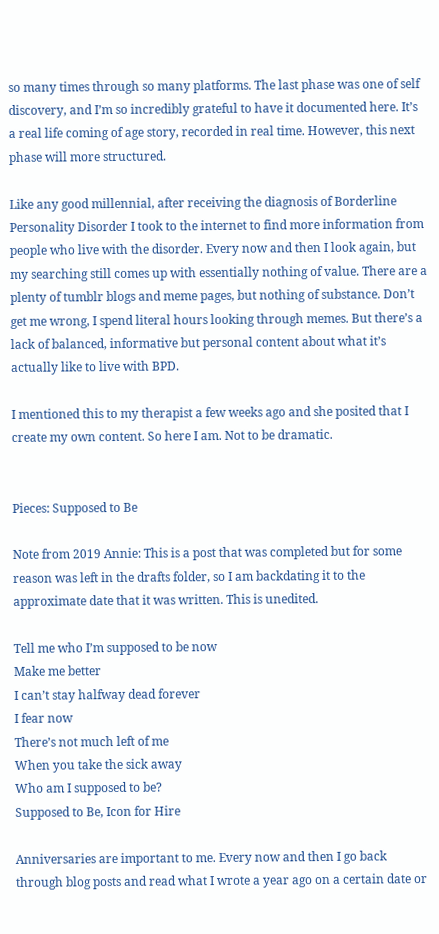so many times through so many platforms. The last phase was one of self discovery, and I’m so incredibly grateful to have it documented here. It’s a real life coming of age story, recorded in real time. However, this next phase will more structured.

Like any good millennial, after receiving the diagnosis of Borderline Personality Disorder I took to the internet to find more information from people who live with the disorder. Every now and then I look again, but my searching still comes up with essentially nothing of value. There are a plenty of tumblr blogs and meme pages, but nothing of substance. Don’t get me wrong, I spend literal hours looking through memes. But there’s a lack of balanced, informative but personal content about what it’s actually like to live with BPD.

I mentioned this to my therapist a few weeks ago and she posited that I create my own content. So here I am. Not to be dramatic.


Pieces: Supposed to Be

Note from 2019 Annie: This is a post that was completed but for some reason was left in the drafts folder, so I am backdating it to the approximate date that it was written. This is unedited.

Tell me who I’m supposed to be now
Make me better
I can’t stay halfway dead forever
I fear now
There’s not much left of me
When you take the sick away
Who am I supposed to be?
Supposed to Be, Icon for Hire

Anniversaries are important to me. Every now and then I go back through blog posts and read what I wrote a year ago on a certain date or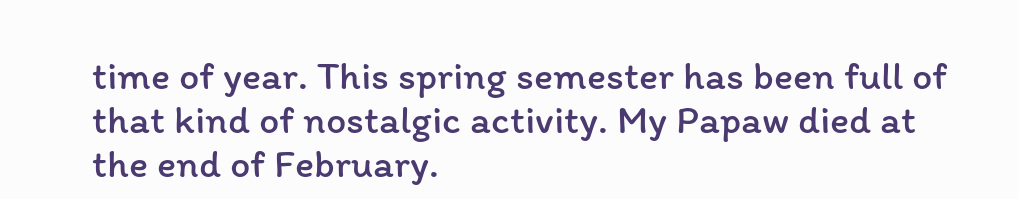time of year. This spring semester has been full of that kind of nostalgic activity. My Papaw died at the end of February.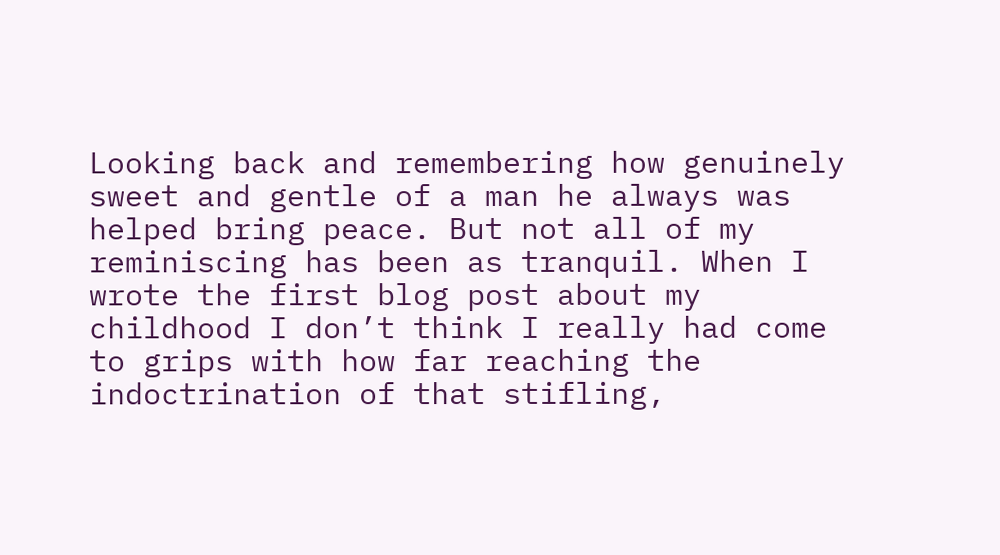Looking back and remembering how genuinely sweet and gentle of a man he always was helped bring peace. But not all of my reminiscing has been as tranquil. When I wrote the first blog post about my childhood I don’t think I really had come to grips with how far reaching the indoctrination of that stifling,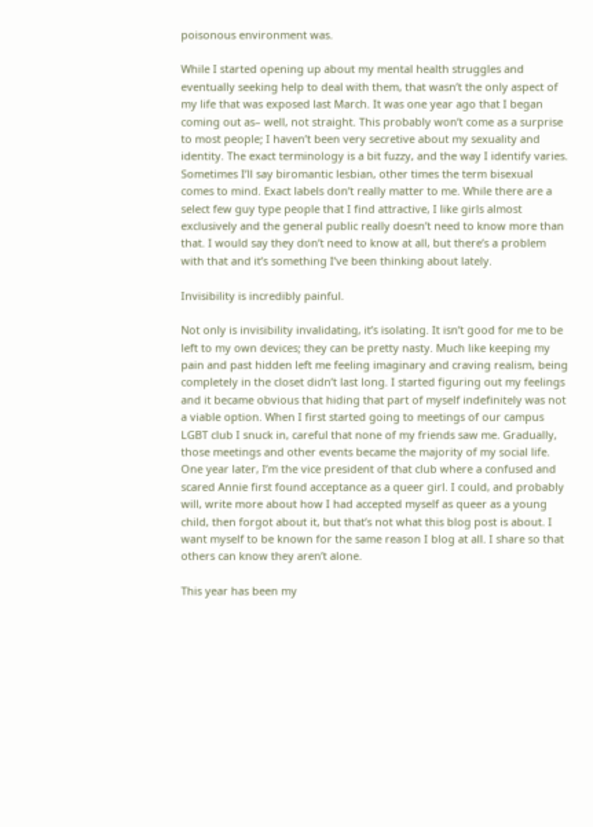poisonous environment was.

While I started opening up about my mental health struggles and eventually seeking help to deal with them, that wasn’t the only aspect of my life that was exposed last March. It was one year ago that I began coming out as– well, not straight. This probably won’t come as a surprise to most people; I haven’t been very secretive about my sexuality and identity. The exact terminology is a bit fuzzy, and the way I identify varies. Sometimes I’ll say biromantic lesbian, other times the term bisexual comes to mind. Exact labels don’t really matter to me. While there are a select few guy type people that I find attractive, I like girls almost exclusively and the general public really doesn’t need to know more than that. I would say they don’t need to know at all, but there’s a problem with that and it’s something I’ve been thinking about lately.

Invisibility is incredibly painful.

Not only is invisibility invalidating, it’s isolating. It isn’t good for me to be left to my own devices; they can be pretty nasty. Much like keeping my pain and past hidden left me feeling imaginary and craving realism, being completely in the closet didn’t last long. I started figuring out my feelings and it became obvious that hiding that part of myself indefinitely was not a viable option. When I first started going to meetings of our campus LGBT club I snuck in, careful that none of my friends saw me. Gradually, those meetings and other events became the majority of my social life. One year later, I’m the vice president of that club where a confused and scared Annie first found acceptance as a queer girl. I could, and probably will, write more about how I had accepted myself as queer as a young child, then forgot about it, but that’s not what this blog post is about. I want myself to be known for the same reason I blog at all. I share so that others can know they aren’t alone.

This year has been my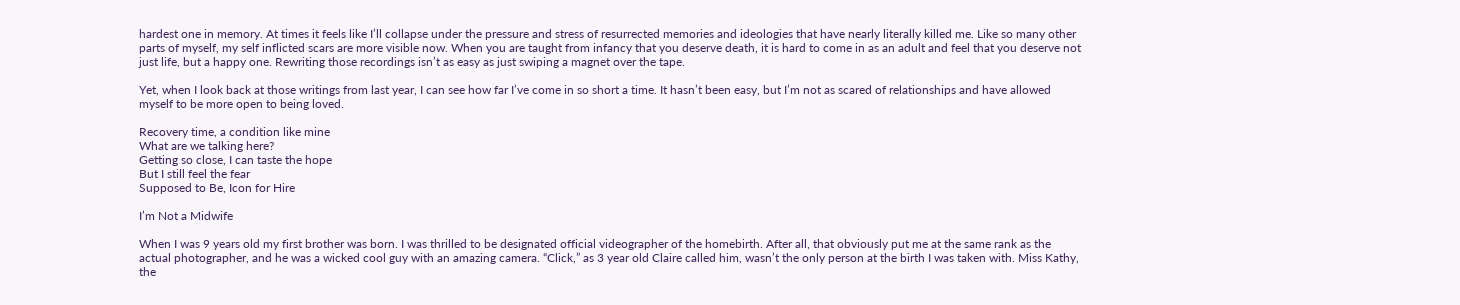hardest one in memory. At times it feels like I’ll collapse under the pressure and stress of resurrected memories and ideologies that have nearly literally killed me. Like so many other parts of myself, my self inflicted scars are more visible now. When you are taught from infancy that you deserve death, it is hard to come in as an adult and feel that you deserve not just life, but a happy one. Rewriting those recordings isn’t as easy as just swiping a magnet over the tape.

Yet, when I look back at those writings from last year, I can see how far I’ve come in so short a time. It hasn’t been easy, but I’m not as scared of relationships and have allowed myself to be more open to being loved.

Recovery time, a condition like mine
What are we talking here?
Getting so close, I can taste the hope
But I still feel the fear
Supposed to Be, Icon for Hire

I’m Not a Midwife

When I was 9 years old my first brother was born. I was thrilled to be designated official videographer of the homebirth. After all, that obviously put me at the same rank as the actual photographer, and he was a wicked cool guy with an amazing camera. “Click,” as 3 year old Claire called him, wasn’t the only person at the birth I was taken with. Miss Kathy, the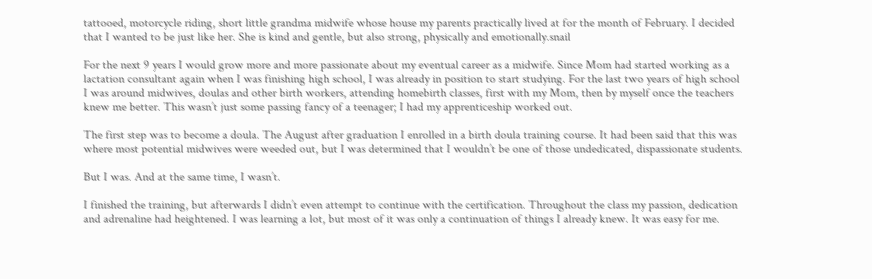tattooed, motorcycle riding, short little grandma midwife whose house my parents practically lived at for the month of February. I decided that I wanted to be just like her. She is kind and gentle, but also strong, physically and emotionally.snail

For the next 9 years I would grow more and more passionate about my eventual career as a midwife. Since Mom had started working as a lactation consultant again when I was finishing high school, I was already in position to start studying. For the last two years of high school I was around midwives, doulas and other birth workers, attending homebirth classes, first with my Mom, then by myself once the teachers knew me better. This wasn’t just some passing fancy of a teenager; I had my apprenticeship worked out.

The first step was to become a doula. The August after graduation I enrolled in a birth doula training course. It had been said that this was where most potential midwives were weeded out, but I was determined that I wouldn’t be one of those undedicated, dispassionate students.

But I was. And at the same time, I wasn’t.

I finished the training, but afterwards I didn’t even attempt to continue with the certification. Throughout the class my passion, dedication and adrenaline had heightened. I was learning a lot, but most of it was only a continuation of things I already knew. It was easy for me.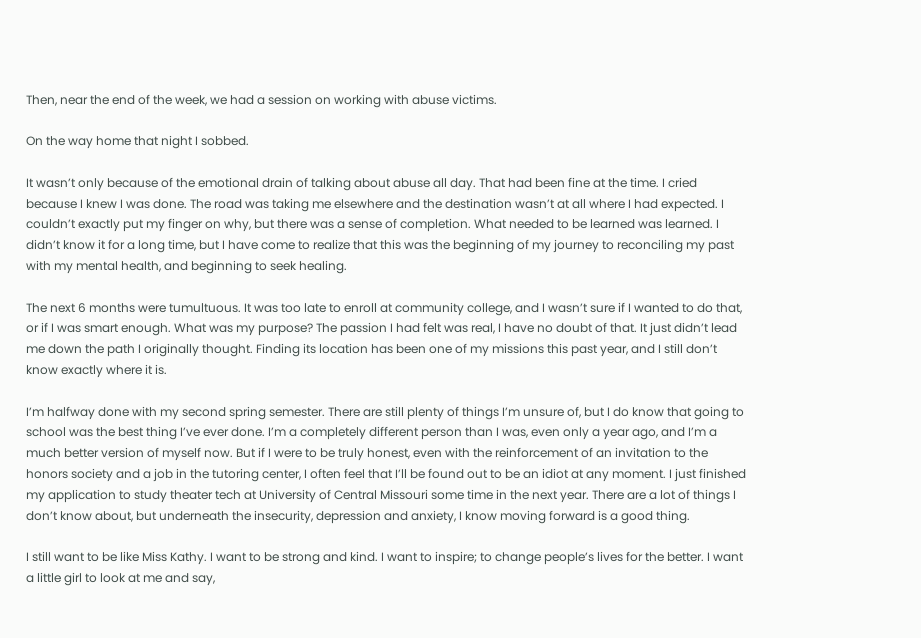Then, near the end of the week, we had a session on working with abuse victims.

On the way home that night I sobbed.

It wasn’t only because of the emotional drain of talking about abuse all day. That had been fine at the time. I cried because I knew I was done. The road was taking me elsewhere and the destination wasn’t at all where I had expected. I couldn’t exactly put my finger on why, but there was a sense of completion. What needed to be learned was learned. I didn’t know it for a long time, but I have come to realize that this was the beginning of my journey to reconciling my past with my mental health, and beginning to seek healing.

The next 6 months were tumultuous. It was too late to enroll at community college, and I wasn’t sure if I wanted to do that, or if I was smart enough. What was my purpose? The passion I had felt was real, I have no doubt of that. It just didn’t lead me down the path I originally thought. Finding its location has been one of my missions this past year, and I still don’t know exactly where it is.

I’m halfway done with my second spring semester. There are still plenty of things I’m unsure of, but I do know that going to school was the best thing I’ve ever done. I’m a completely different person than I was, even only a year ago, and I’m a much better version of myself now. But if I were to be truly honest, even with the reinforcement of an invitation to the honors society and a job in the tutoring center, I often feel that I’ll be found out to be an idiot at any moment. I just finished my application to study theater tech at University of Central Missouri some time in the next year. There are a lot of things I don’t know about, but underneath the insecurity, depression and anxiety, I know moving forward is a good thing.

I still want to be like Miss Kathy. I want to be strong and kind. I want to inspire; to change people’s lives for the better. I want a little girl to look at me and say,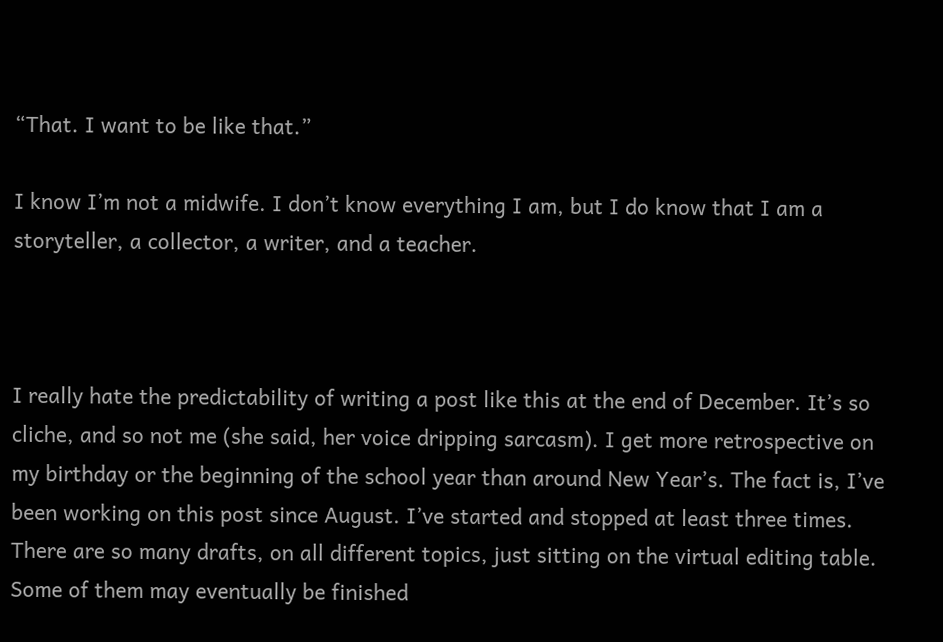“That. I want to be like that.”

I know I’m not a midwife. I don’t know everything I am, but I do know that I am a storyteller, a collector, a writer, and a teacher.



I really hate the predictability of writing a post like this at the end of December. It’s so cliche, and so not me (she said, her voice dripping sarcasm). I get more retrospective on my birthday or the beginning of the school year than around New Year’s. The fact is, I’ve been working on this post since August. I’ve started and stopped at least three times.  There are so many drafts, on all different topics, just sitting on the virtual editing table. Some of them may eventually be finished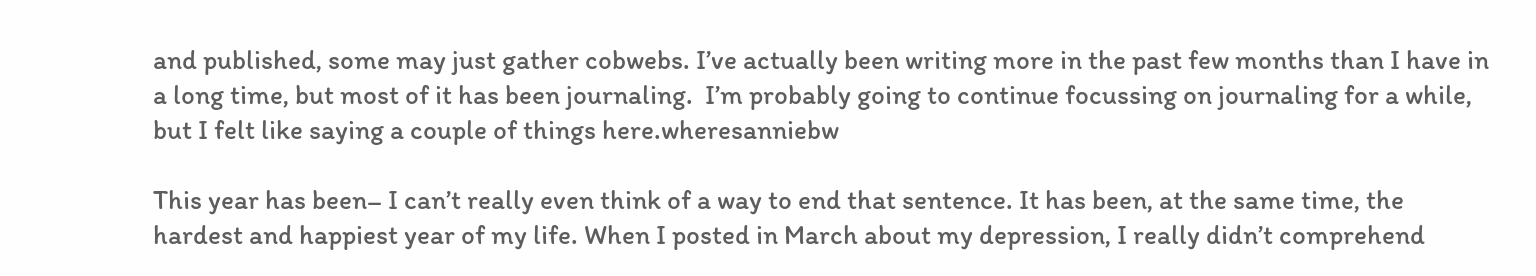and published, some may just gather cobwebs. I’ve actually been writing more in the past few months than I have in a long time, but most of it has been journaling.  I’m probably going to continue focussing on journaling for a while, but I felt like saying a couple of things here.wheresanniebw

This year has been– I can’t really even think of a way to end that sentence. It has been, at the same time, the hardest and happiest year of my life. When I posted in March about my depression, I really didn’t comprehend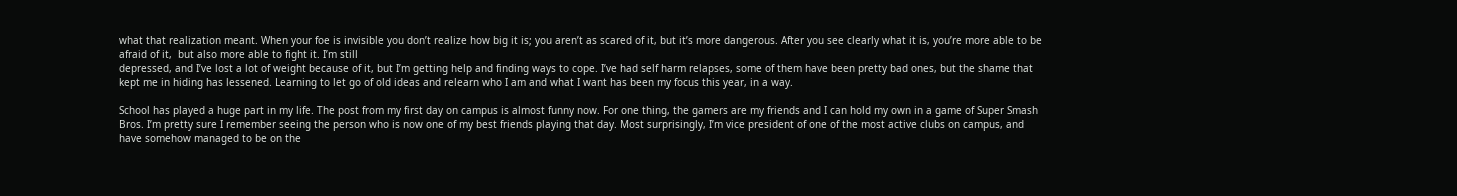what that realization meant. When your foe is invisible you don’t realize how big it is; you aren’t as scared of it, but it’s more dangerous. After you see clearly what it is, you’re more able to be afraid of it,  but also more able to fight it. I’m still
depressed, and I’ve lost a lot of weight because of it, but I’m getting help and finding ways to cope. I’ve had self harm relapses, some of them have been pretty bad ones, but the shame that kept me in hiding has lessened. Learning to let go of old ideas and relearn who I am and what I want has been my focus this year, in a way.

School has played a huge part in my life. The post from my first day on campus is almost funny now. For one thing, the gamers are my friends and I can hold my own in a game of Super Smash Bros. I’m pretty sure I remember seeing the person who is now one of my best friends playing that day. Most surprisingly, I’m vice president of one of the most active clubs on campus, and have somehow managed to be on the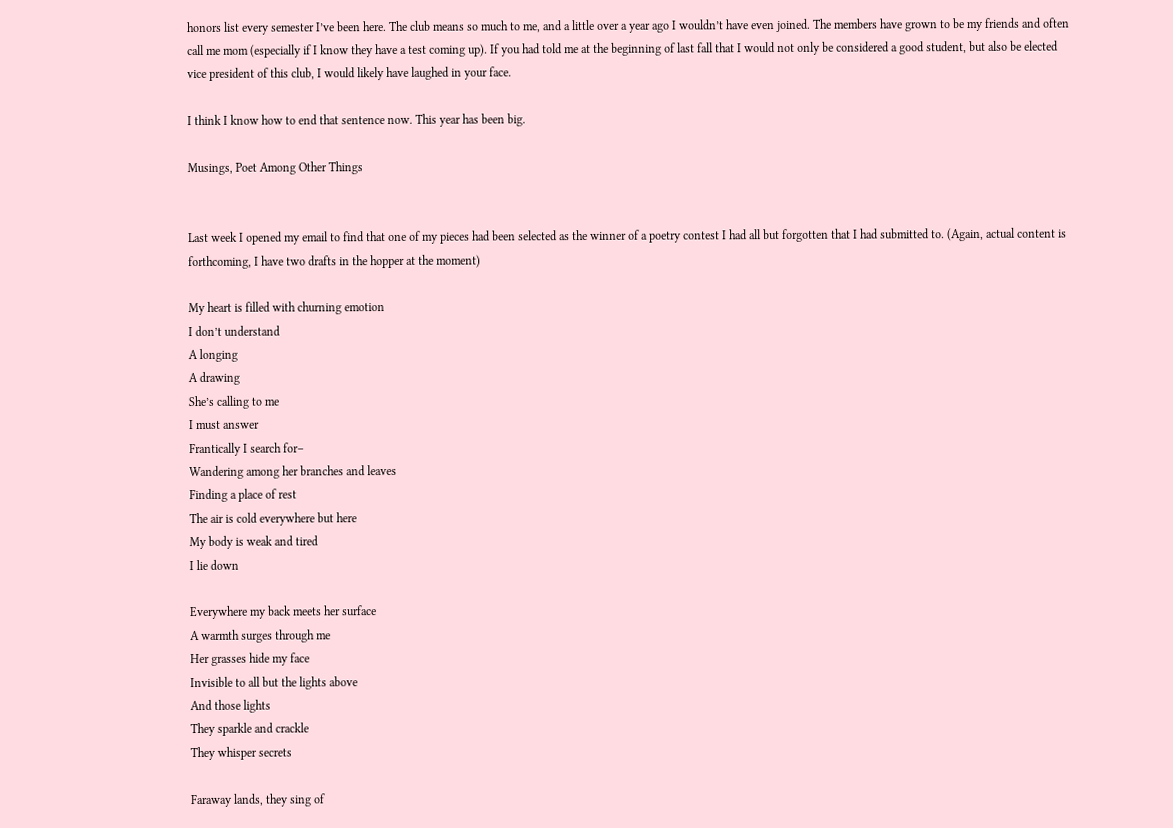honors list every semester I’ve been here. The club means so much to me, and a little over a year ago I wouldn’t have even joined. The members have grown to be my friends and often call me mom (especially if I know they have a test coming up). If you had told me at the beginning of last fall that I would not only be considered a good student, but also be elected vice president of this club, I would likely have laughed in your face.

I think I know how to end that sentence now. This year has been big.

Musings, Poet Among Other Things


Last week I opened my email to find that one of my pieces had been selected as the winner of a poetry contest I had all but forgotten that I had submitted to. (Again, actual content is forthcoming, I have two drafts in the hopper at the moment)

My heart is filled with churning emotion
I don’t understand
A longing
A drawing
She’s calling to me
I must answer
Frantically I search for–
Wandering among her branches and leaves
Finding a place of rest
The air is cold everywhere but here
My body is weak and tired
I lie down

Everywhere my back meets her surface
A warmth surges through me
Her grasses hide my face
Invisible to all but the lights above
And those lights
They sparkle and crackle
They whisper secrets

Faraway lands, they sing of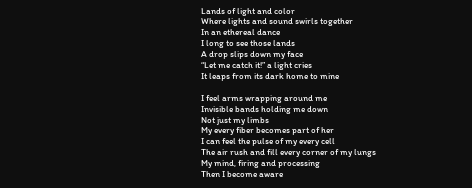Lands of light and color
Where lights and sound swirls together
In an ethereal dance
I long to see those lands
A drop slips down my face
“Let me catch it!” a light cries
It leaps from its dark home to mine

I feel arms wrapping around me
Invisible bands holding me down
Not just my limbs
My every fiber becomes part of her
I can feel the pulse of my every cell
The air rush and fill every corner of my lungs
My mind, firing and processing
Then I become aware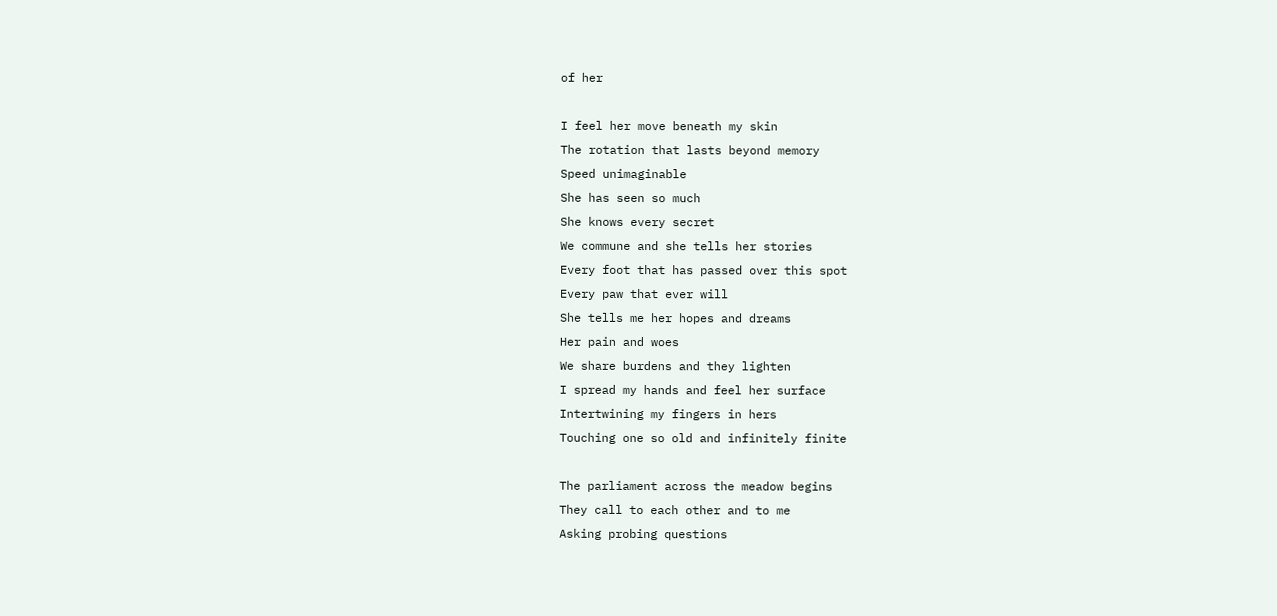of her

I feel her move beneath my skin
The rotation that lasts beyond memory
Speed unimaginable
She has seen so much
She knows every secret
We commune and she tells her stories
Every foot that has passed over this spot
Every paw that ever will
She tells me her hopes and dreams
Her pain and woes
We share burdens and they lighten
I spread my hands and feel her surface
Intertwining my fingers in hers
Touching one so old and infinitely finite

The parliament across the meadow begins
They call to each other and to me
Asking probing questions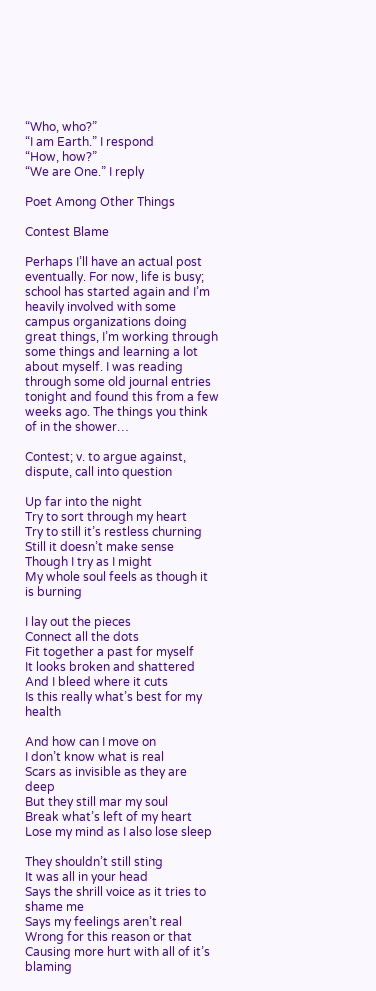“Who, who?”
“I am Earth.” I respond
“How, how?”
“We are One.” I reply

Poet Among Other Things

Contest Blame

Perhaps I’ll have an actual post eventually. For now, life is busy; school has started again and I’m heavily involved with some campus organizations doing great things, I’m working through some things and learning a lot about myself. I was reading through some old journal entries tonight and found this from a few weeks ago. The things you think of in the shower…

Contest; v. to argue against, dispute, call into question

Up far into the night
Try to sort through my heart
Try to still it’s restless churning
Still it doesn’t make sense
Though I try as I might
My whole soul feels as though it is burning

I lay out the pieces
Connect all the dots
Fit together a past for myself
It looks broken and shattered
And I bleed where it cuts
Is this really what’s best for my health

And how can I move on
I don’t know what is real
Scars as invisible as they are deep
But they still mar my soul
Break what’s left of my heart
Lose my mind as I also lose sleep

They shouldn’t still sting
It was all in your head
Says the shrill voice as it tries to shame me
Says my feelings aren’t real
Wrong for this reason or that
Causing more hurt with all of it’s blaming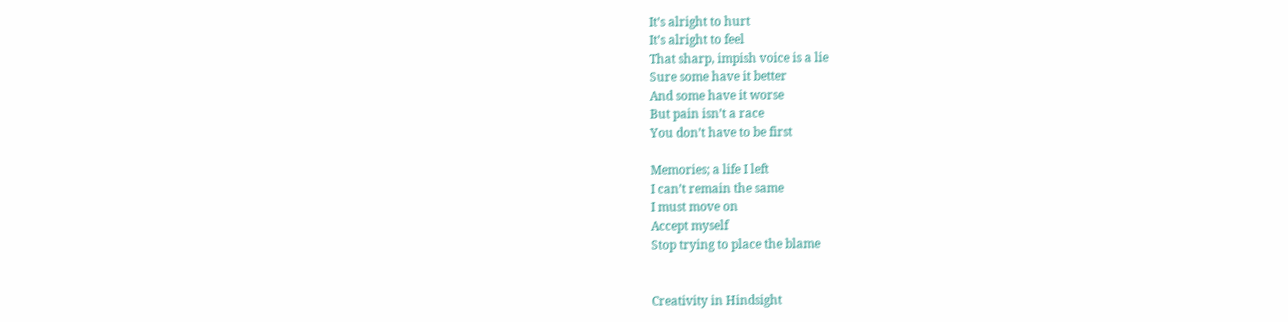It’s alright to hurt
It’s alright to feel
That sharp, impish voice is a lie
Sure some have it better
And some have it worse
But pain isn’t a race
You don’t have to be first

Memories; a life I left
I can’t remain the same
I must move on
Accept myself
Stop trying to place the blame


Creativity in Hindsight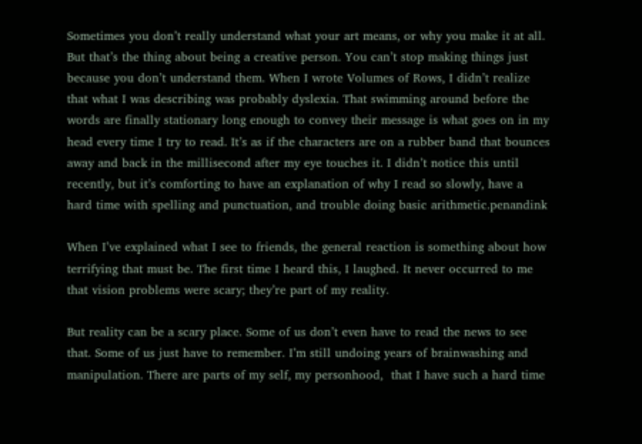Sometimes you don’t really understand what your art means, or why you make it at all. But that’s the thing about being a creative person. You can’t stop making things just because you don’t understand them. When I wrote Volumes of Rows, I didn’t realize that what I was describing was probably dyslexia. That swimming around before the words are finally stationary long enough to convey their message is what goes on in my head every time I try to read. It’s as if the characters are on a rubber band that bounces away and back in the millisecond after my eye touches it. I didn’t notice this until recently, but it’s comforting to have an explanation of why I read so slowly, have a hard time with spelling and punctuation, and trouble doing basic arithmetic.penandink

When I’ve explained what I see to friends, the general reaction is something about how terrifying that must be. The first time I heard this, I laughed. It never occurred to me that vision problems were scary; they’re part of my reality.

But reality can be a scary place. Some of us don’t even have to read the news to see that. Some of us just have to remember. I’m still undoing years of brainwashing and manipulation. There are parts of my self, my personhood,  that I have such a hard time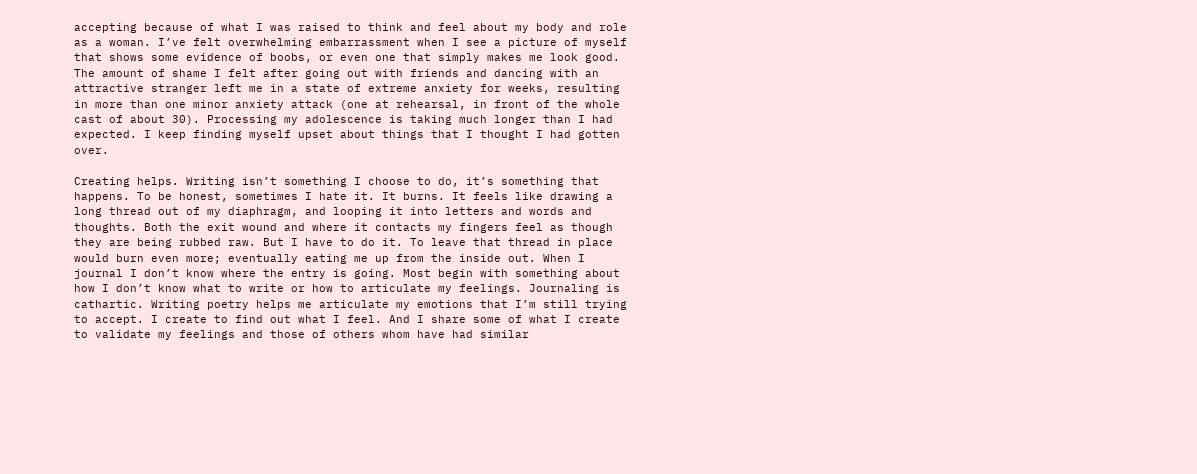accepting because of what I was raised to think and feel about my body and role as a woman. I’ve felt overwhelming embarrassment when I see a picture of myself that shows some evidence of boobs, or even one that simply makes me look good. The amount of shame I felt after going out with friends and dancing with an attractive stranger left me in a state of extreme anxiety for weeks, resulting in more than one minor anxiety attack (one at rehearsal, in front of the whole cast of about 30). Processing my adolescence is taking much longer than I had expected. I keep finding myself upset about things that I thought I had gotten over.

Creating helps. Writing isn’t something I choose to do, it’s something that happens. To be honest, sometimes I hate it. It burns. It feels like drawing a long thread out of my diaphragm, and looping it into letters and words and thoughts. Both the exit wound and where it contacts my fingers feel as though they are being rubbed raw. But I have to do it. To leave that thread in place would burn even more; eventually eating me up from the inside out. When I journal I don’t know where the entry is going. Most begin with something about how I don’t know what to write or how to articulate my feelings. Journaling is cathartic. Writing poetry helps me articulate my emotions that I’m still trying to accept. I create to find out what I feel. And I share some of what I create to validate my feelings and those of others whom have had similar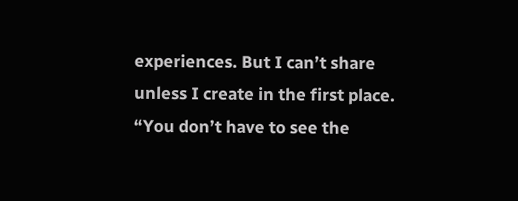experiences. But I can’t share unless I create in the first place. “You don’t have to see the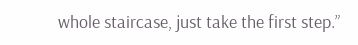whole staircase, just take the first step.”